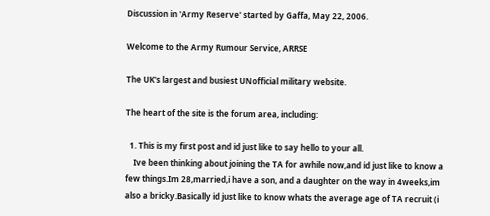Discussion in 'Army Reserve' started by Gaffa, May 22, 2006.

Welcome to the Army Rumour Service, ARRSE

The UK's largest and busiest UNofficial military website.

The heart of the site is the forum area, including:

  1. This is my first post and id just like to say hello to your all.
    Ive been thinking about joining the TA for awhile now,and id just like to know a few things.Im 28,married,i have a son, and a daughter on the way in 4weeks,im also a bricky.Basically id just like to know whats the average age of TA recruit (i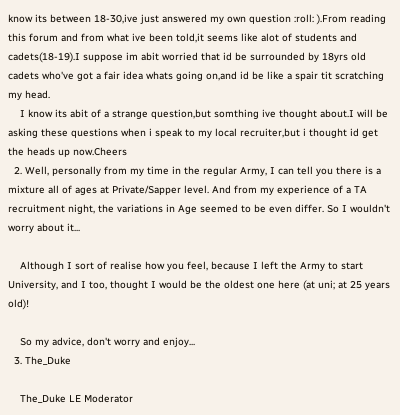know its between 18-30,ive just answered my own question :roll: ).From reading this forum and from what ive been told,it seems like alot of students and cadets(18-19).I suppose im abit worried that id be surrounded by 18yrs old cadets who've got a fair idea whats going on,and id be like a spair tit scratching my head.
    I know its abit of a strange question,but somthing ive thought about.I will be asking these questions when i speak to my local recruiter,but i thought id get the heads up now.Cheers
  2. Well, personally from my time in the regular Army, I can tell you there is a mixture all of ages at Private/Sapper level. And from my experience of a TA recruitment night, the variations in Age seemed to be even differ. So I wouldn't worry about it...

    Although I sort of realise how you feel, because I left the Army to start University, and I too, thought I would be the oldest one here (at uni; at 25 years old)!

    So my advice, don't worry and enjoy...
  3. The_Duke

    The_Duke LE Moderator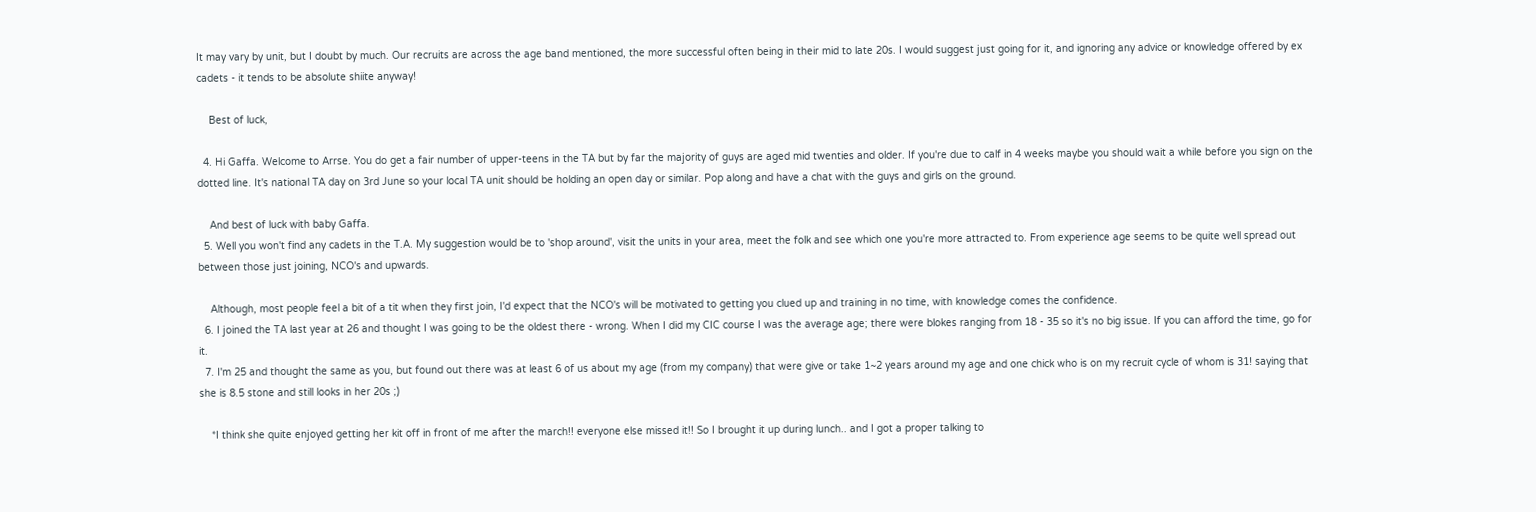It may vary by unit, but I doubt by much. Our recruits are across the age band mentioned, the more successful often being in their mid to late 20s. I would suggest just going for it, and ignoring any advice or knowledge offered by ex cadets - it tends to be absolute shiite anyway!

    Best of luck,

  4. Hi Gaffa. Welcome to Arrse. You do get a fair number of upper-teens in the TA but by far the majority of guys are aged mid twenties and older. If you're due to calf in 4 weeks maybe you should wait a while before you sign on the dotted line. It's national TA day on 3rd June so your local TA unit should be holding an open day or similar. Pop along and have a chat with the guys and girls on the ground.

    And best of luck with baby Gaffa.
  5. Well you won't find any cadets in the T.A. My suggestion would be to 'shop around', visit the units in your area, meet the folk and see which one you're more attracted to. From experience age seems to be quite well spread out between those just joining, NCO's and upwards.

    Although, most people feel a bit of a tit when they first join, I'd expect that the NCO's will be motivated to getting you clued up and training in no time, with knowledge comes the confidence.
  6. I joined the TA last year at 26 and thought I was going to be the oldest there - wrong. When I did my CIC course I was the average age; there were blokes ranging from 18 - 35 so it's no big issue. If you can afford the time, go for it.
  7. I'm 25 and thought the same as you, but found out there was at least 6 of us about my age (from my company) that were give or take 1~2 years around my age and one chick who is on my recruit cycle of whom is 31! saying that she is 8.5 stone and still looks in her 20s ;)

    *I think she quite enjoyed getting her kit off in front of me after the march!! everyone else missed it!! So I brought it up during lunch.. and I got a proper talking to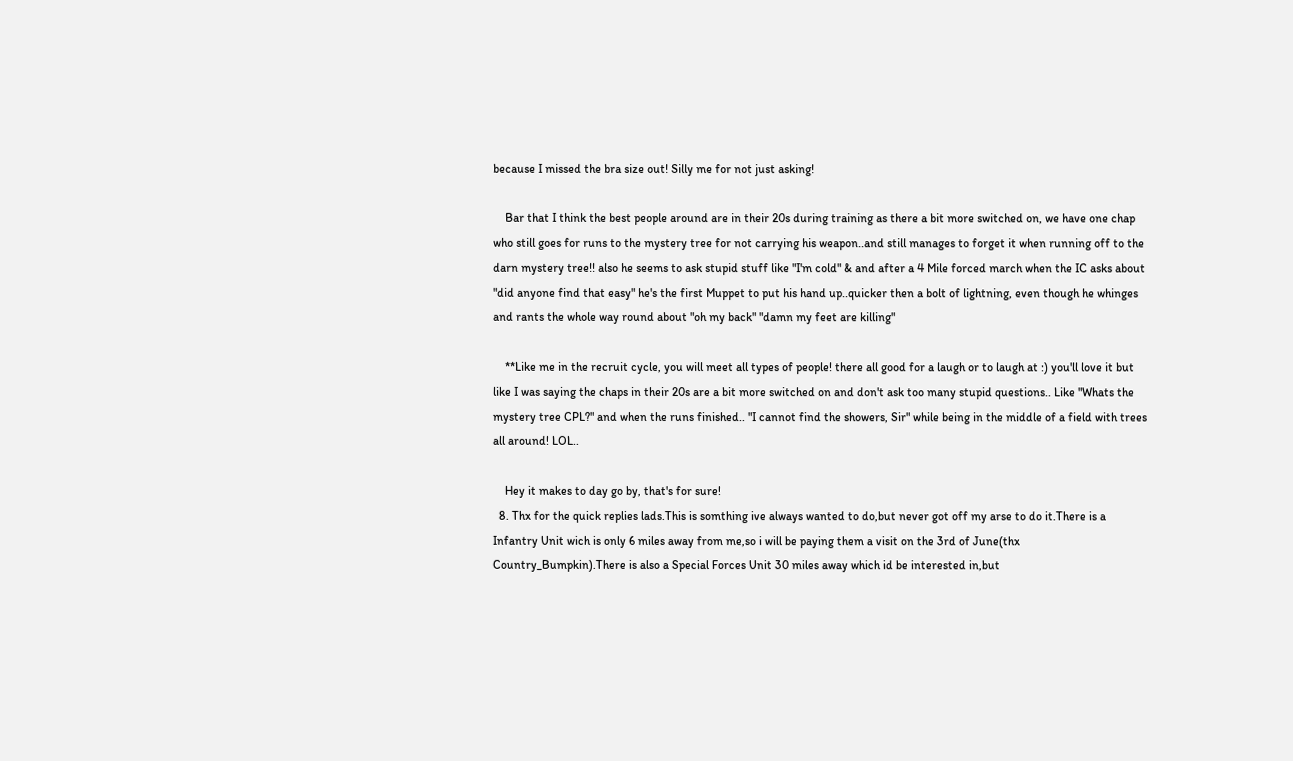because I missed the bra size out! Silly me for not just asking!

    Bar that I think the best people around are in their 20s during training as there a bit more switched on, we have one chap who still goes for runs to the mystery tree for not carrying his weapon..and still manages to forget it when running off to the darn mystery tree!! also he seems to ask stupid stuff like "I'm cold" & and after a 4 Mile forced march when the IC asks about "did anyone find that easy" he's the first Muppet to put his hand up..quicker then a bolt of lightning, even though he whinges and rants the whole way round about "oh my back" "damn my feet are killing"

    **Like me in the recruit cycle, you will meet all types of people! there all good for a laugh or to laugh at :) you'll love it but like I was saying the chaps in their 20s are a bit more switched on and don't ask too many stupid questions.. Like "Whats the mystery tree CPL?" and when the runs finished.. "I cannot find the showers, Sir" while being in the middle of a field with trees all around! LOL..

    Hey it makes to day go by, that's for sure!
  8. Thx for the quick replies lads.This is somthing ive always wanted to do,but never got off my arse to do it.There is a Infantry Unit wich is only 6 miles away from me,so i will be paying them a visit on the 3rd of June(thx Country_Bumpkin).There is also a Special Forces Unit 30 miles away which id be interested in,but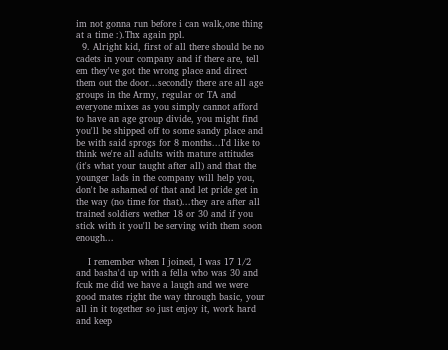im not gonna run before i can walk,one thing at a time :).Thx again ppl.
  9. Alright kid, first of all there should be no cadets in your company and if there are, tell em they've got the wrong place and direct them out the door...secondly there are all age groups in the Army, regular or TA and everyone mixes as you simply cannot afford to have an age group divide, you might find you'll be shipped off to some sandy place and be with said sprogs for 8 months...I'd like to think we're all adults with mature attitudes (it's what your taught after all) and that the younger lads in the company will help you, don't be ashamed of that and let pride get in the way (no time for that)...they are after all trained soldiers wether 18 or 30 and if you stick with it you'll be serving with them soon enough...

    I remember when I joined, I was 17 1/2 and basha'd up with a fella who was 30 and fcuk me did we have a laugh and we were good mates right the way through basic, your all in it together so just enjoy it, work hard and keep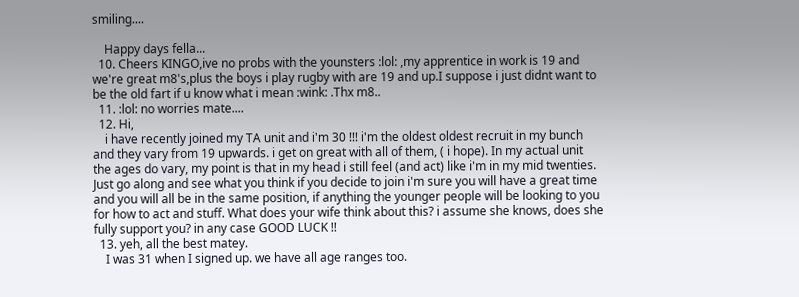smiling....

    Happy days fella...
  10. Cheers KINGO,ive no probs with the younsters :lol: ,my apprentice in work is 19 and we're great m8's,plus the boys i play rugby with are 19 and up.I suppose i just didnt want to be the old fart if u know what i mean :wink: .Thx m8..
  11. :lol: no worries mate....
  12. Hi,
    i have recently joined my TA unit and i'm 30 !!! i'm the oldest oldest recruit in my bunch and they vary from 19 upwards. i get on great with all of them, ( i hope). In my actual unit the ages do vary, my point is that in my head i still feel (and act) like i'm in my mid twenties. Just go along and see what you think if you decide to join i'm sure you will have a great time and you will all be in the same position, if anything the younger people will be looking to you for how to act and stuff. What does your wife think about this? i assume she knows, does she fully support you? in any case GOOD LUCK !!
  13. yeh, all the best matey.
    I was 31 when I signed up. we have all age ranges too.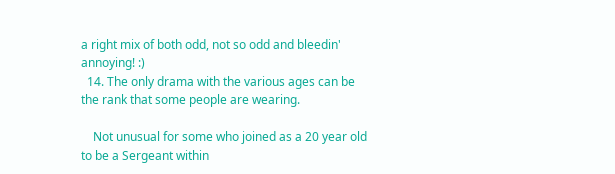a right mix of both odd, not so odd and bleedin' annoying! :)
  14. The only drama with the various ages can be the rank that some people are wearing.

    Not unusual for some who joined as a 20 year old to be a Sergeant within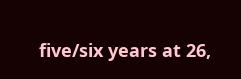five/six years at 26,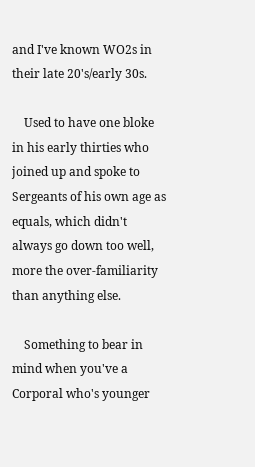and I've known WO2s in their late 20's/early 30s.

    Used to have one bloke in his early thirties who joined up and spoke to Sergeants of his own age as equals, which didn't always go down too well, more the over-familiarity than anything else.

    Something to bear in mind when you've a Corporal who's younger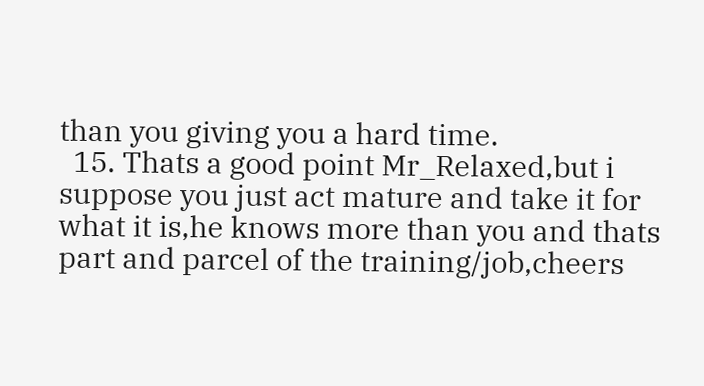than you giving you a hard time.
  15. Thats a good point Mr_Relaxed,but i suppose you just act mature and take it for what it is,he knows more than you and thats part and parcel of the training/job,cheers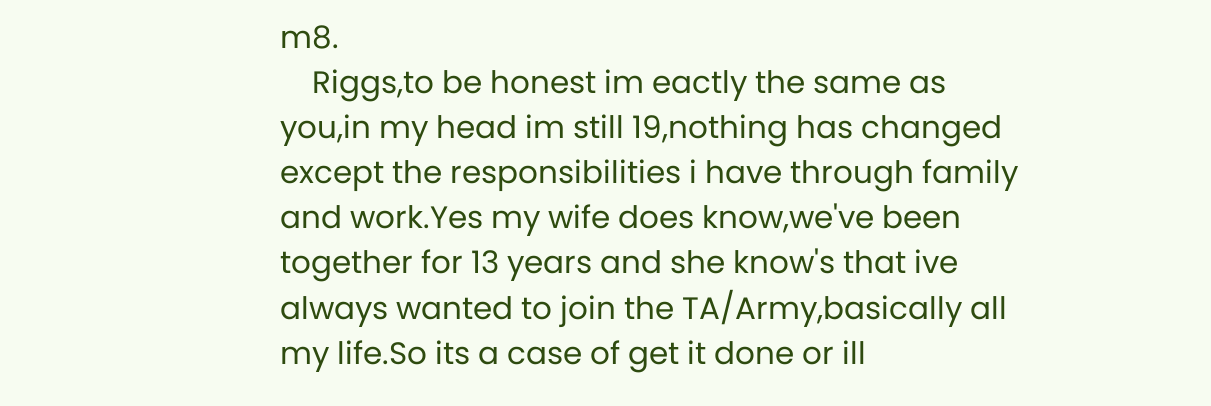m8.
    Riggs,to be honest im eactly the same as you,in my head im still 19,nothing has changed except the responsibilities i have through family and work.Yes my wife does know,we've been together for 13 years and she know's that ive always wanted to join the TA/Army,basically all my life.So its a case of get it done or ill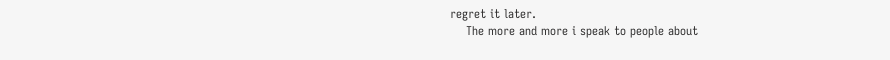regret it later.
    The more and more i speak to people about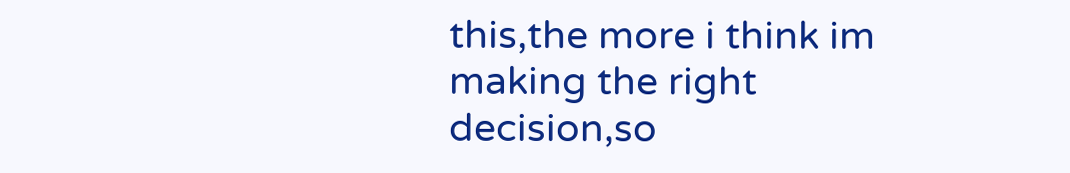this,the more i think im making the right decision,so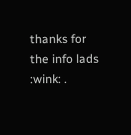thanks for the info lads :wink: .